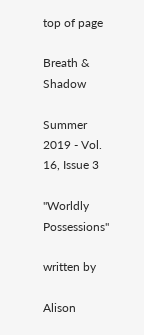top of page

Breath & Shadow

Summer 2019 - Vol. 16, Issue 3

"Worldly Possessions"

written by

Alison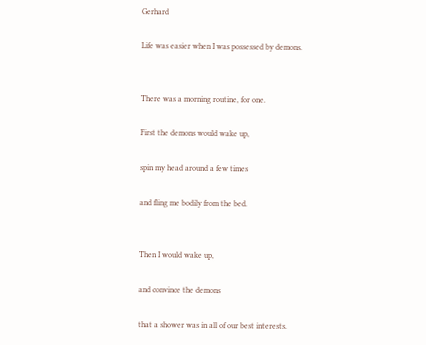Gerhard

Life was easier when I was possessed by demons.


There was a morning routine, for one.

First the demons would wake up,

spin my head around a few times

and fling me bodily from the bed.


Then I would wake up,

and convince the demons

that a shower was in all of our best interests.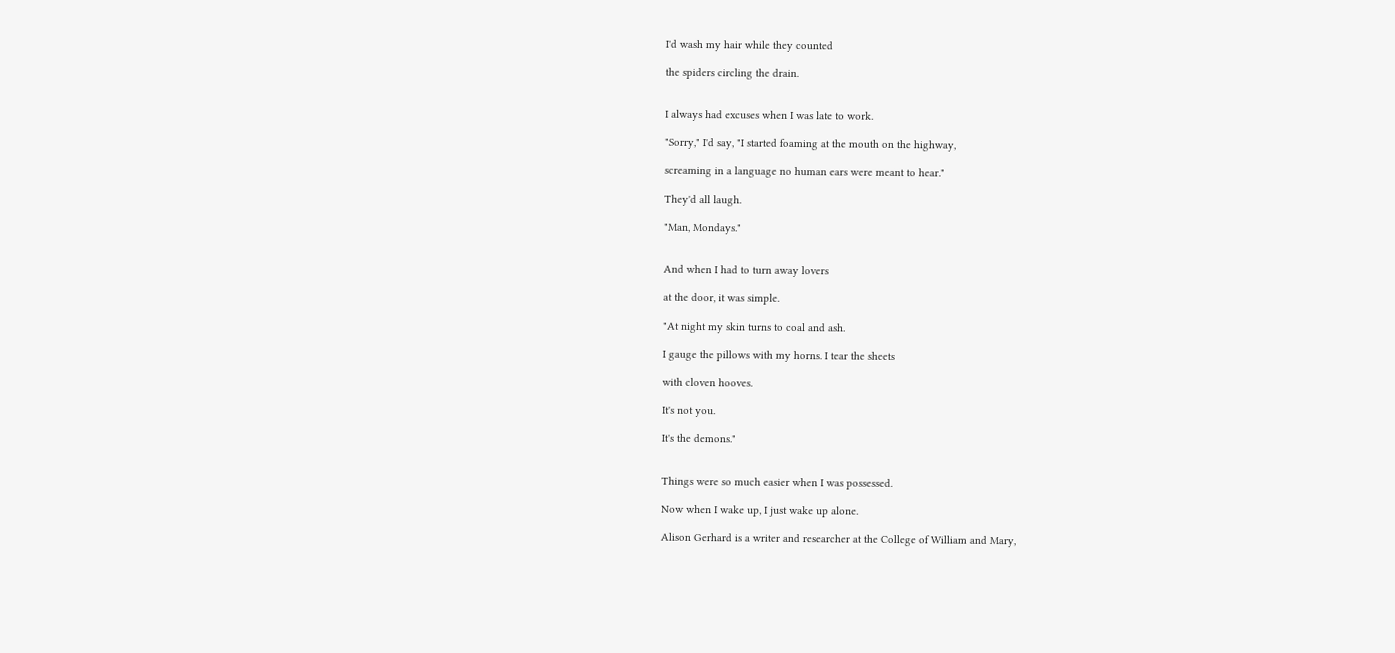I'd wash my hair while they counted

the spiders circling the drain.


I always had excuses when I was late to work.

"Sorry," I'd say, "I started foaming at the mouth on the highway,

screaming in a language no human ears were meant to hear."

They'd all laugh.

"Man, Mondays."


And when I had to turn away lovers

at the door, it was simple.

"At night my skin turns to coal and ash.

I gauge the pillows with my horns. I tear the sheets

with cloven hooves.

It's not you.

It's the demons."


Things were so much easier when I was possessed.

Now when I wake up, I just wake up alone.

Alison Gerhard is a writer and researcher at the College of William and Mary,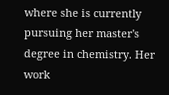where she is currently pursuing her master's degree in chemistry. Her work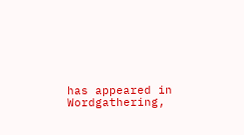has appeared in Wordgathering,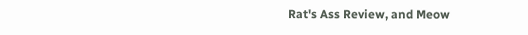Rat's Ass Review, and Meow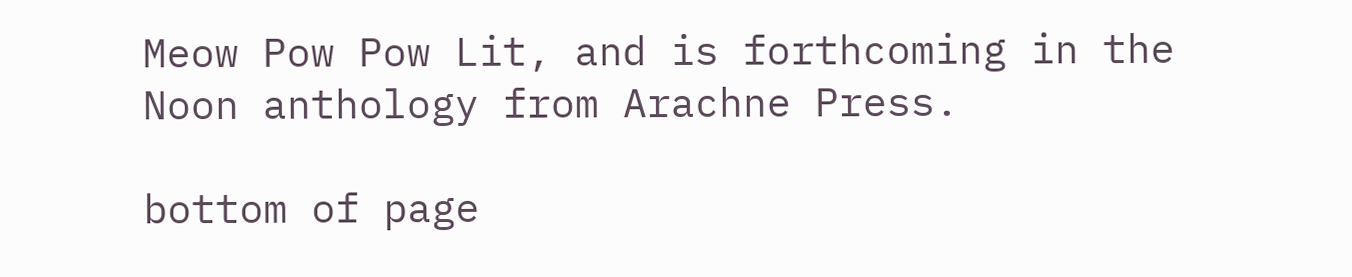Meow Pow Pow Lit, and is forthcoming in the Noon anthology from Arachne Press.

bottom of page